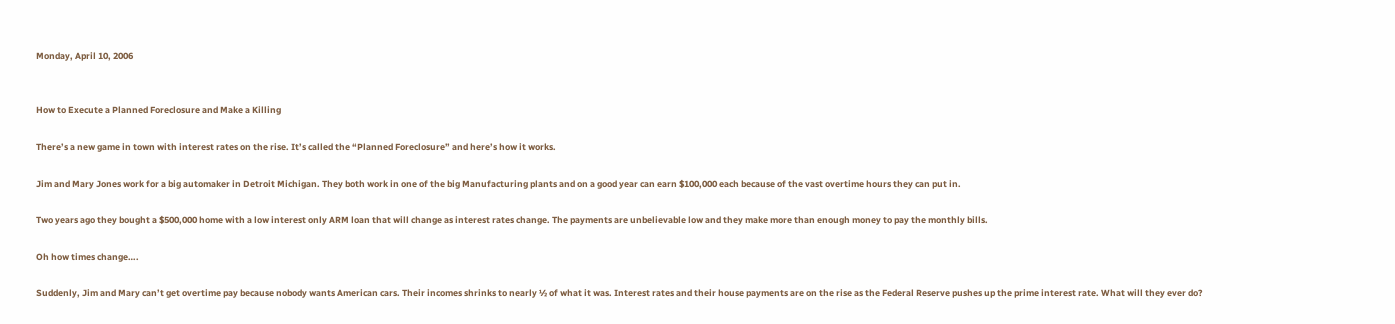Monday, April 10, 2006


How to Execute a Planned Foreclosure and Make a Killing

There’s a new game in town with interest rates on the rise. It’s called the “Planned Foreclosure” and here’s how it works.

Jim and Mary Jones work for a big automaker in Detroit Michigan. They both work in one of the big Manufacturing plants and on a good year can earn $100,000 each because of the vast overtime hours they can put in.

Two years ago they bought a $500,000 home with a low interest only ARM loan that will change as interest rates change. The payments are unbelievable low and they make more than enough money to pay the monthly bills.

Oh how times change….

Suddenly, Jim and Mary can’t get overtime pay because nobody wants American cars. Their incomes shrinks to nearly ½ of what it was. Interest rates and their house payments are on the rise as the Federal Reserve pushes up the prime interest rate. What will they ever do?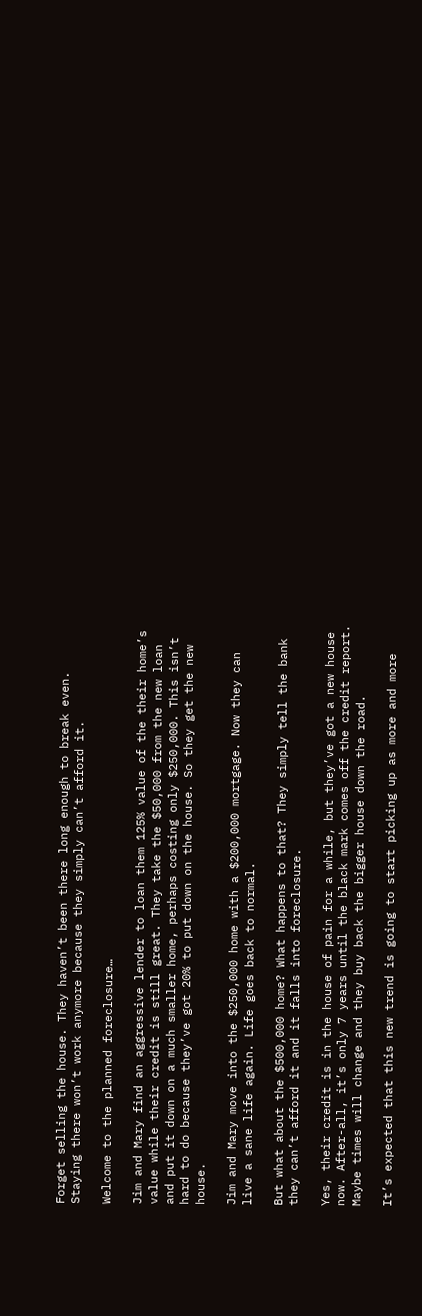Forget selling the house. They haven’t been there long enough to break even. Staying there won’t work anymore because they simply can’t afford it.

Welcome to the planned foreclosure…

Jim and Mary find an aggressive lender to loan them 125% value of the their home’s value while their credit is still great. They take the $50,000 from the new loan and put it down on a much smaller home, perhaps costing only $250,000. This isn’t hard to do because they’ve got 20% to put down on the house. So they get the new house.

Jim and Mary move into the $250,000 home with a $200,000 mortgage. Now they can live a sane life again. Life goes back to normal.

But what about the $500,000 home? What happens to that? They simply tell the bank they can’t afford it and it falls into foreclosure.

Yes, their credit is in the house of pain for a while, but they’ve got a new house now. After-all, it’s only 7 years until the black mark comes off the credit report. Maybe times will change and they buy back the bigger house down the road.

It’s expected that this new trend is going to start picking up as more and more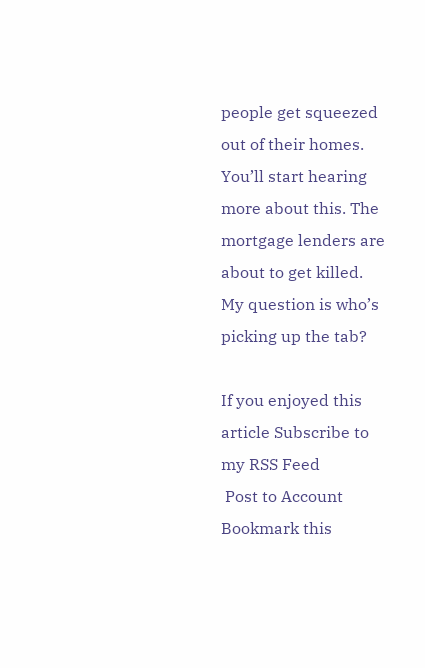people get squeezed out of their homes. You’ll start hearing more about this. The mortgage lenders are about to get killed.
My question is who’s picking up the tab?

If you enjoyed this article Subscribe to my RSS Feed
 Post to Account Bookmark this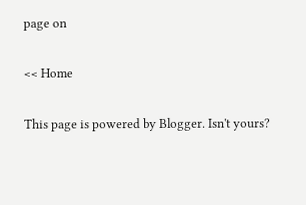page on

<< Home

This page is powered by Blogger. Isn't yours?